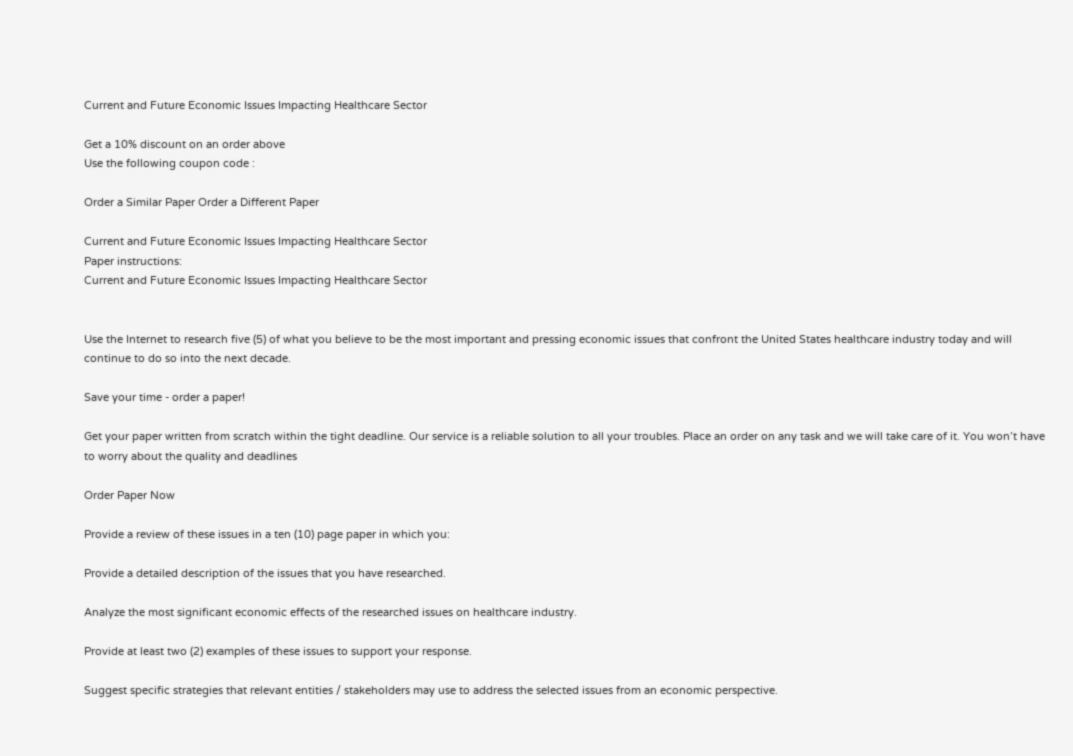Current and Future Economic Issues Impacting Healthcare Sector

Get a 10% discount on an order above
Use the following coupon code :

Order a Similar Paper Order a Different Paper

Current and Future Economic Issues Impacting Healthcare Sector
Paper instructions:
Current and Future Economic Issues Impacting Healthcare Sector


Use the Internet to research five (5) of what you believe to be the most important and pressing economic issues that confront the United States healthcare industry today and will continue to do so into the next decade.

Save your time - order a paper!

Get your paper written from scratch within the tight deadline. Our service is a reliable solution to all your troubles. Place an order on any task and we will take care of it. You won’t have to worry about the quality and deadlines

Order Paper Now

Provide a review of these issues in a ten (10) page paper in which you:

Provide a detailed description of the issues that you have researched.

Analyze the most significant economic effects of the researched issues on healthcare industry.

Provide at least two (2) examples of these issues to support your response.

Suggest specific strategies that relevant entities / stakeholders may use to address the selected issues from an economic perspective.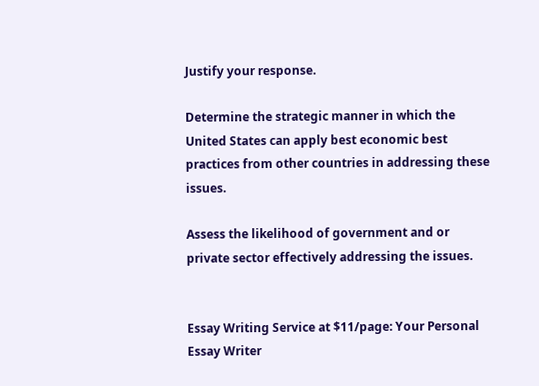Justify your response.

Determine the strategic manner in which the United States can apply best economic best practices from other countries in addressing these issues.

Assess the likelihood of government and or private sector effectively addressing the issues.


Essay Writing Service at $11/page: Your Personal Essay Writer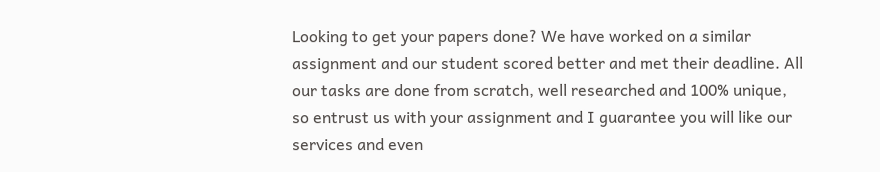Looking to get your papers done? We have worked on a similar assignment and our student scored better and met their deadline. All our tasks are done from scratch, well researched and 100% unique, so entrust us with your assignment and I guarantee you will like our services and even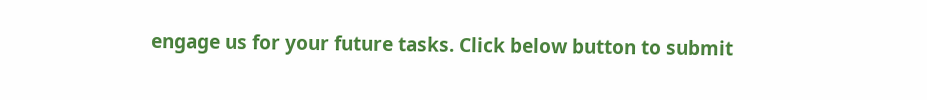engage us for your future tasks. Click below button to submit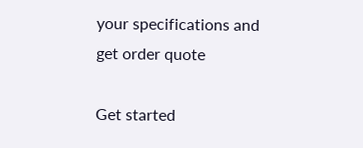your specifications and get order quote

Get started